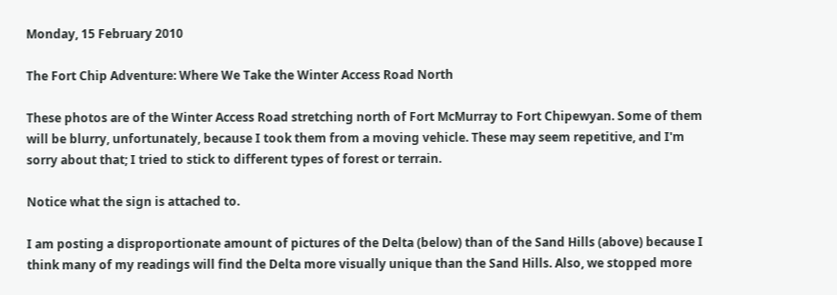Monday, 15 February 2010

The Fort Chip Adventure: Where We Take the Winter Access Road North

These photos are of the Winter Access Road stretching north of Fort McMurray to Fort Chipewyan. Some of them will be blurry, unfortunately, because I took them from a moving vehicle. These may seem repetitive, and I'm sorry about that; I tried to stick to different types of forest or terrain.

Notice what the sign is attached to.

I am posting a disproportionate amount of pictures of the Delta (below) than of the Sand Hills (above) because I think many of my readings will find the Delta more visually unique than the Sand Hills. Also, we stopped more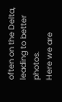often on the Delta, leading to better photos.
Here we are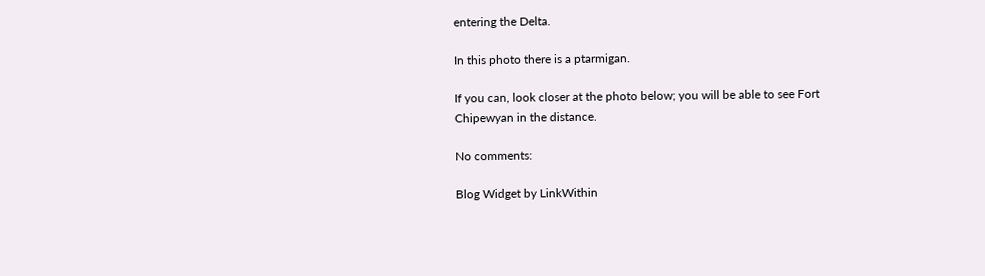entering the Delta.

In this photo there is a ptarmigan.

If you can, look closer at the photo below; you will be able to see Fort Chipewyan in the distance.

No comments:

Blog Widget by LinkWithin